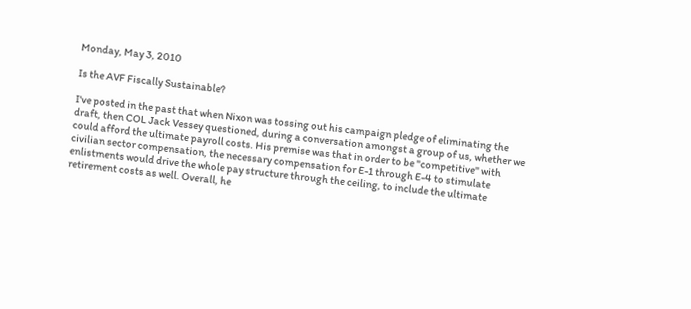Monday, May 3, 2010

Is the AVF Fiscally Sustainable?

I've posted in the past that when Nixon was tossing out his campaign pledge of eliminating the draft, then COL Jack Vessey questioned, during a conversation amongst a group of us, whether we could afford the ultimate payroll costs. His premise was that in order to be "competitive" with civilian sector compensation, the necessary compensation for E-1 through E-4 to stimulate enlistments would drive the whole pay structure through the ceiling, to include the ultimate retirement costs as well. Overall, he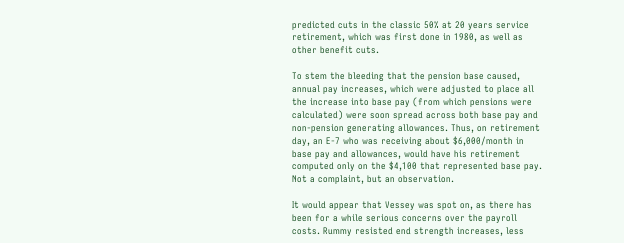predicted cuts in the classic 50% at 20 years service retirement, which was first done in 1980, as well as other benefit cuts.

To stem the bleeding that the pension base caused, annual pay increases, which were adjusted to place all the increase into base pay (from which pensions were calculated) were soon spread across both base pay and non-pension generating allowances. Thus, on retirement day, an E-7 who was receiving about $6,000/month in base pay and allowances, would have his retirement computed only on the $4,100 that represented base pay. Not a complaint, but an observation.

It would appear that Vessey was spot on, as there has been for a while serious concerns over the payroll costs. Rummy resisted end strength increases, less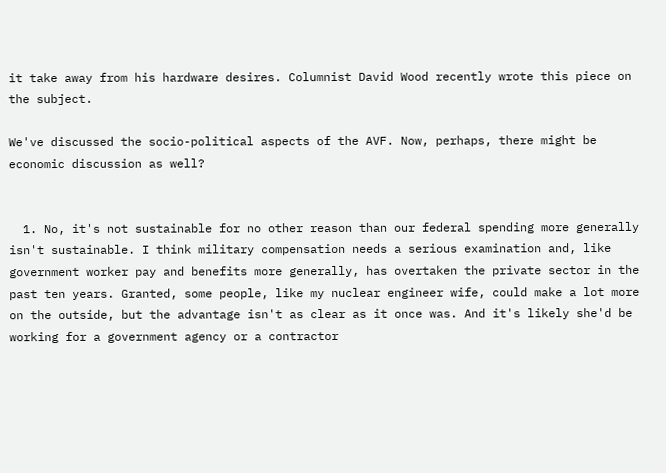it take away from his hardware desires. Columnist David Wood recently wrote this piece on the subject.

We've discussed the socio-political aspects of the AVF. Now, perhaps, there might be economic discussion as well?


  1. No, it's not sustainable for no other reason than our federal spending more generally isn't sustainable. I think military compensation needs a serious examination and, like government worker pay and benefits more generally, has overtaken the private sector in the past ten years. Granted, some people, like my nuclear engineer wife, could make a lot more on the outside, but the advantage isn't as clear as it once was. And it's likely she'd be working for a government agency or a contractor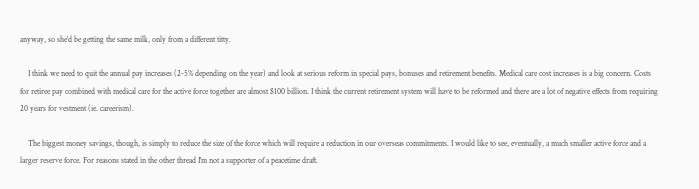anyway, so she'd be getting the same milk, only from a different titty.

    I think we need to quit the annual pay increases (2-5% depending on the year) and look at serious reform in special pays, bonuses and retirement benefits. Medical care cost increases is a big concern. Costs for retiree pay combined with medical care for the active force together are almost $100 billion. I think the current retirement system will have to be reformed and there are a lot of negative effects from requiring 20 years for vestment (ie. careerism).

    The biggest money savings, though, is simply to reduce the size of the force which will require a reduction in our overseas commitments. I would like to see, eventually, a much smaller active force and a larger reserve force. For reasons stated in the other thread I'm not a supporter of a peacetime draft.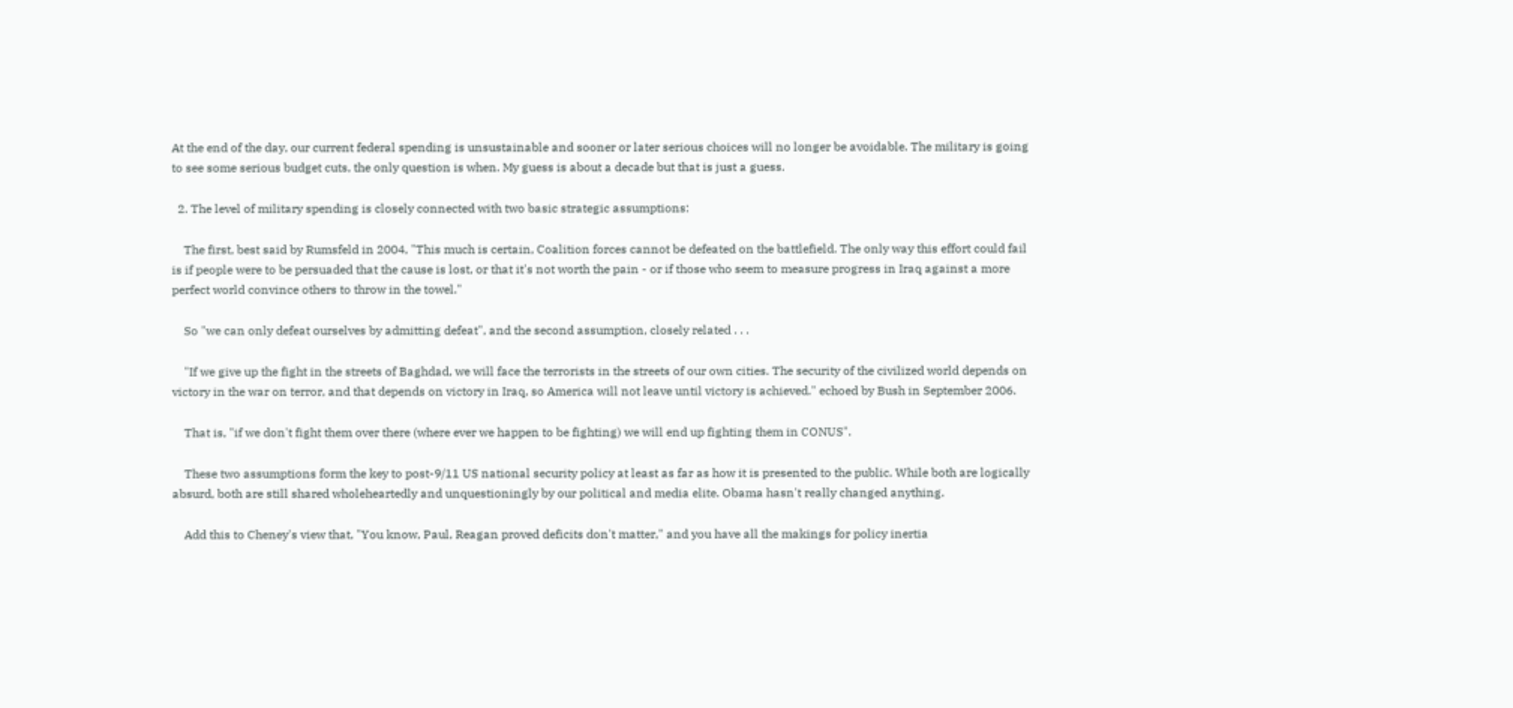At the end of the day, our current federal spending is unsustainable and sooner or later serious choices will no longer be avoidable. The military is going to see some serious budget cuts, the only question is when. My guess is about a decade but that is just a guess.

  2. The level of military spending is closely connected with two basic strategic assumptions:

    The first, best said by Rumsfeld in 2004, "This much is certain, Coalition forces cannot be defeated on the battlefield. The only way this effort could fail is if people were to be persuaded that the cause is lost, or that it's not worth the pain - or if those who seem to measure progress in Iraq against a more perfect world convince others to throw in the towel."

    So "we can only defeat ourselves by admitting defeat", and the second assumption, closely related . . .

    "If we give up the fight in the streets of Baghdad, we will face the terrorists in the streets of our own cities. The security of the civilized world depends on victory in the war on terror, and that depends on victory in Iraq, so America will not leave until victory is achieved." echoed by Bush in September 2006.

    That is, "if we don't fight them over there (where ever we happen to be fighting) we will end up fighting them in CONUS".

    These two assumptions form the key to post-9/11 US national security policy at least as far as how it is presented to the public. While both are logically absurd, both are still shared wholeheartedly and unquestioningly by our political and media elite. Obama hasn't really changed anything.

    Add this to Cheney's view that, "You know, Paul, Reagan proved deficits don't matter," and you have all the makings for policy inertia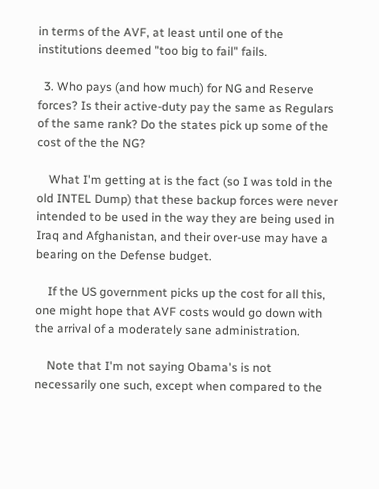in terms of the AVF, at least until one of the institutions deemed "too big to fail" fails.

  3. Who pays (and how much) for NG and Reserve forces? Is their active-duty pay the same as Regulars of the same rank? Do the states pick up some of the cost of the the NG?

    What I'm getting at is the fact (so I was told in the old INTEL Dump) that these backup forces were never intended to be used in the way they are being used in Iraq and Afghanistan, and their over-use may have a bearing on the Defense budget.

    If the US government picks up the cost for all this, one might hope that AVF costs would go down with the arrival of a moderately sane administration.

    Note that I'm not saying Obama's is not necessarily one such, except when compared to the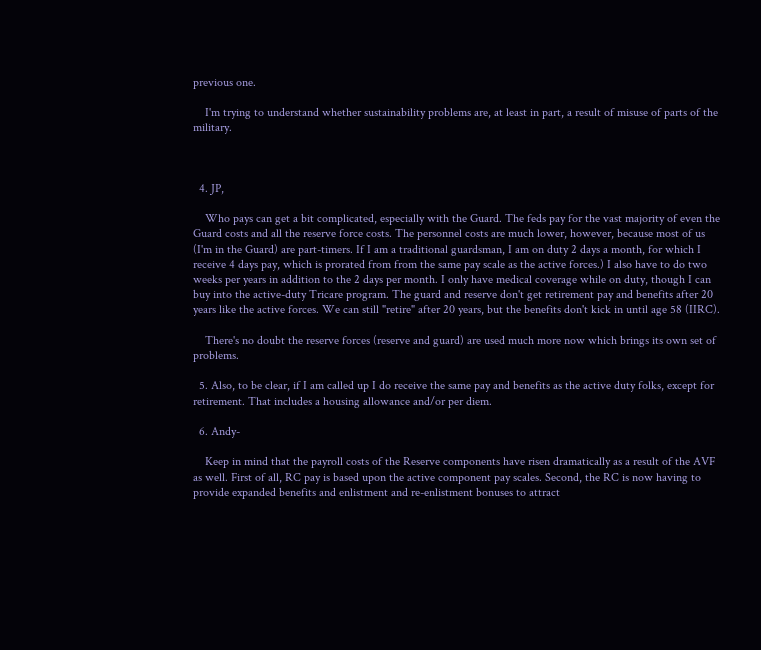previous one.

    I'm trying to understand whether sustainability problems are, at least in part, a result of misuse of parts of the military.



  4. JP,

    Who pays can get a bit complicated, especially with the Guard. The feds pay for the vast majority of even the Guard costs and all the reserve force costs. The personnel costs are much lower, however, because most of us (I'm in the Guard) are part-timers. If I am a traditional guardsman, I am on duty 2 days a month, for which I receive 4 days pay, which is prorated from from the same pay scale as the active forces.) I also have to do two weeks per years in addition to the 2 days per month. I only have medical coverage while on duty, though I can buy into the active-duty Tricare program. The guard and reserve don't get retirement pay and benefits after 20 years like the active forces. We can still "retire" after 20 years, but the benefits don't kick in until age 58 (IIRC).

    There's no doubt the reserve forces (reserve and guard) are used much more now which brings its own set of problems.

  5. Also, to be clear, if I am called up I do receive the same pay and benefits as the active duty folks, except for retirement. That includes a housing allowance and/or per diem.

  6. Andy-

    Keep in mind that the payroll costs of the Reserve components have risen dramatically as a result of the AVF as well. First of all, RC pay is based upon the active component pay scales. Second, the RC is now having to provide expanded benefits and enlistment and re-enlistment bonuses to attract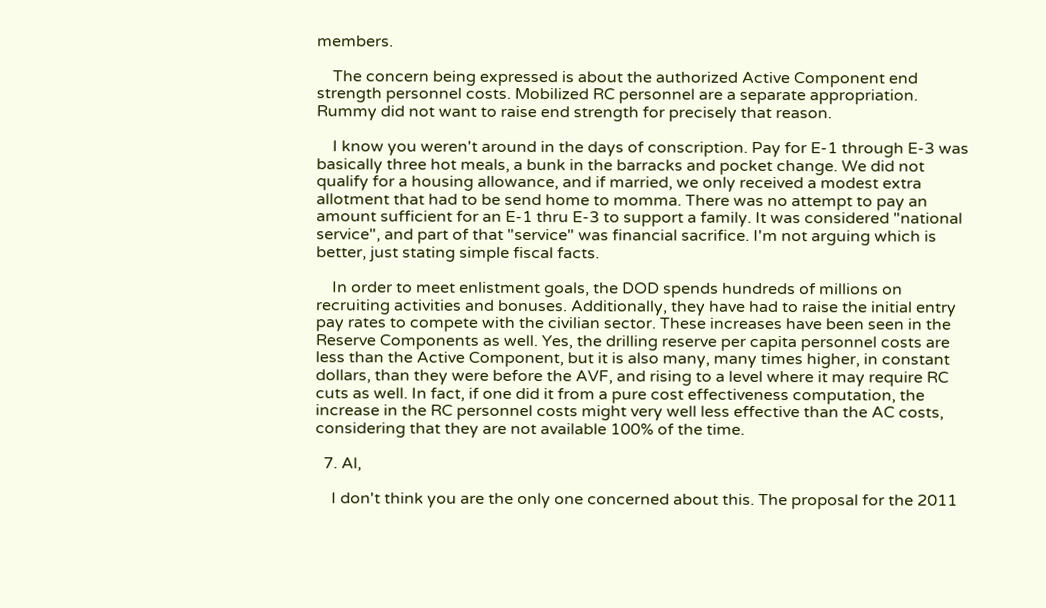members.

    The concern being expressed is about the authorized Active Component end strength personnel costs. Mobilized RC personnel are a separate appropriation. Rummy did not want to raise end strength for precisely that reason.

    I know you weren't around in the days of conscription. Pay for E-1 through E-3 was basically three hot meals, a bunk in the barracks and pocket change. We did not qualify for a housing allowance, and if married, we only received a modest extra allotment that had to be send home to momma. There was no attempt to pay an amount sufficient for an E-1 thru E-3 to support a family. It was considered "national service", and part of that "service" was financial sacrifice. I'm not arguing which is better, just stating simple fiscal facts.

    In order to meet enlistment goals, the DOD spends hundreds of millions on recruiting activities and bonuses. Additionally, they have had to raise the initial entry pay rates to compete with the civilian sector. These increases have been seen in the Reserve Components as well. Yes, the drilling reserve per capita personnel costs are less than the Active Component, but it is also many, many times higher, in constant dollars, than they were before the AVF, and rising to a level where it may require RC cuts as well. In fact, if one did it from a pure cost effectiveness computation, the increase in the RC personnel costs might very well less effective than the AC costs, considering that they are not available 100% of the time.

  7. Al,

    I don't think you are the only one concerned about this. The proposal for the 2011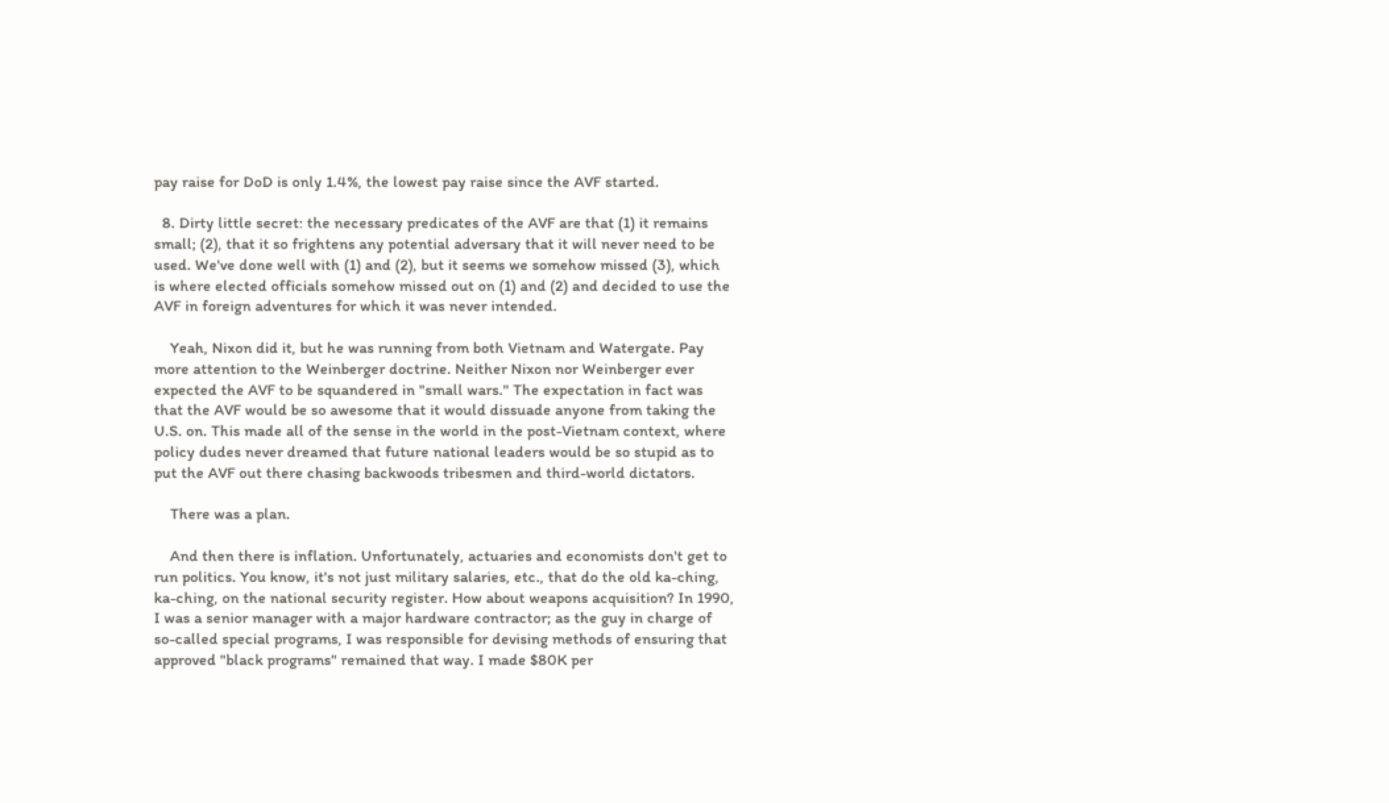pay raise for DoD is only 1.4%, the lowest pay raise since the AVF started.

  8. Dirty little secret: the necessary predicates of the AVF are that (1) it remains small; (2), that it so frightens any potential adversary that it will never need to be used. We've done well with (1) and (2), but it seems we somehow missed (3), which is where elected officials somehow missed out on (1) and (2) and decided to use the AVF in foreign adventures for which it was never intended.

    Yeah, Nixon did it, but he was running from both Vietnam and Watergate. Pay more attention to the Weinberger doctrine. Neither Nixon nor Weinberger ever expected the AVF to be squandered in "small wars." The expectation in fact was that the AVF would be so awesome that it would dissuade anyone from taking the U.S. on. This made all of the sense in the world in the post-Vietnam context, where policy dudes never dreamed that future national leaders would be so stupid as to put the AVF out there chasing backwoods tribesmen and third-world dictators.

    There was a plan.

    And then there is inflation. Unfortunately, actuaries and economists don't get to run politics. You know, it's not just military salaries, etc., that do the old ka-ching, ka-ching, on the national security register. How about weapons acquisition? In 1990, I was a senior manager with a major hardware contractor; as the guy in charge of so-called special programs, I was responsible for devising methods of ensuring that approved "black programs" remained that way. I made $80K per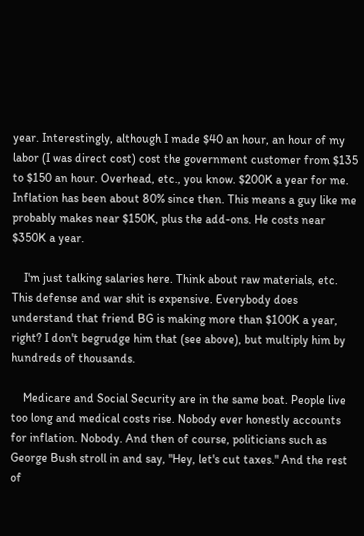year. Interestingly, although I made $40 an hour, an hour of my labor (I was direct cost) cost the government customer from $135 to $150 an hour. Overhead, etc., you know. $200K a year for me. Inflation has been about 80% since then. This means a guy like me probably makes near $150K, plus the add-ons. He costs near $350K a year.

    I'm just talking salaries here. Think about raw materials, etc. This defense and war shit is expensive. Everybody does understand that friend BG is making more than $100K a year, right? I don't begrudge him that (see above), but multiply him by hundreds of thousands.

    Medicare and Social Security are in the same boat. People live too long and medical costs rise. Nobody ever honestly accounts for inflation. Nobody. And then of course, politicians such as George Bush stroll in and say, "Hey, let's cut taxes." And the rest of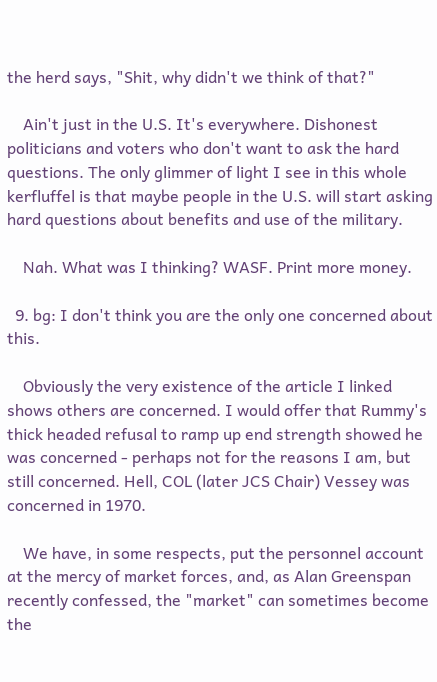the herd says, "Shit, why didn't we think of that?"

    Ain't just in the U.S. It's everywhere. Dishonest politicians and voters who don't want to ask the hard questions. The only glimmer of light I see in this whole kerfluffel is that maybe people in the U.S. will start asking hard questions about benefits and use of the military.

    Nah. What was I thinking? WASF. Print more money.

  9. bg: I don't think you are the only one concerned about this.

    Obviously the very existence of the article I linked shows others are concerned. I would offer that Rummy's thick headed refusal to ramp up end strength showed he was concerned - perhaps not for the reasons I am, but still concerned. Hell, COL (later JCS Chair) Vessey was concerned in 1970.

    We have, in some respects, put the personnel account at the mercy of market forces, and, as Alan Greenspan recently confessed, the "market" can sometimes become the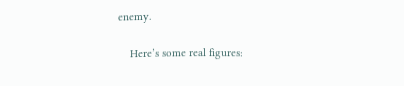enemy.

    Here’s some real figures: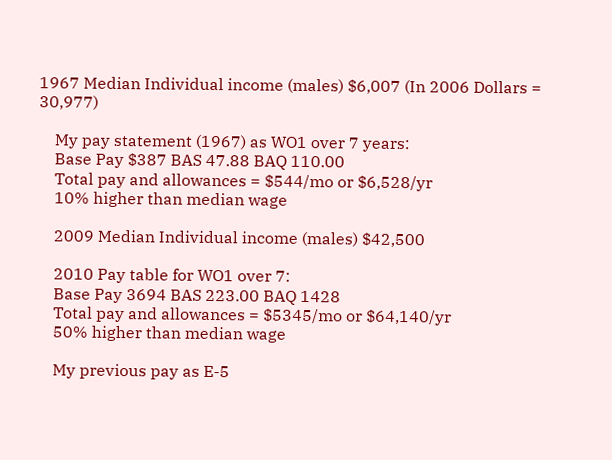1967 Median Individual income (males) $6,007 (In 2006 Dollars = 30,977)

    My pay statement (1967) as WO1 over 7 years:
    Base Pay $387 BAS 47.88 BAQ 110.00
    Total pay and allowances = $544/mo or $6,528/yr
    10% higher than median wage

    2009 Median Individual income (males) $42,500

    2010 Pay table for WO1 over 7:
    Base Pay 3694 BAS 223.00 BAQ 1428
    Total pay and allowances = $5345/mo or $64,140/yr
    50% higher than median wage

    My previous pay as E-5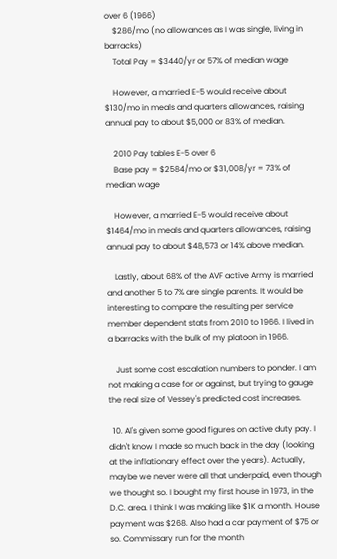over 6 (1966)
    $286/mo (no allowances as I was single, living in barracks)
    Total Pay = $3440/yr or 57% of median wage

    However, a married E-5 would receive about $130/mo in meals and quarters allowances, raising annual pay to about $5,000 or 83% of median.

    2010 Pay tables E-5 over 6
    Base pay = $2584/mo or $31,008/yr = 73% of median wage

    However, a married E-5 would receive about $1464/mo in meals and quarters allowances, raising annual pay to about $48,573 or 14% above median.

    Lastly, about 68% of the AVF active Army is married and another 5 to 7% are single parents. It would be interesting to compare the resulting per service member dependent stats from 2010 to 1966. I lived in a barracks with the bulk of my platoon in 1966.

    Just some cost escalation numbers to ponder. I am not making a case for or against, but trying to gauge the real size of Vessey's predicted cost increases.

  10. Al's given some good figures on active duty pay. I didn't know I made so much back in the day (looking at the inflationary effect over the years). Actually, maybe we never were all that underpaid, even though we thought so. I bought my first house in 1973, in the D.C. area. I think I was making like $1K a month. House payment was $268. Also had a car payment of $75 or so. Commissary run for the month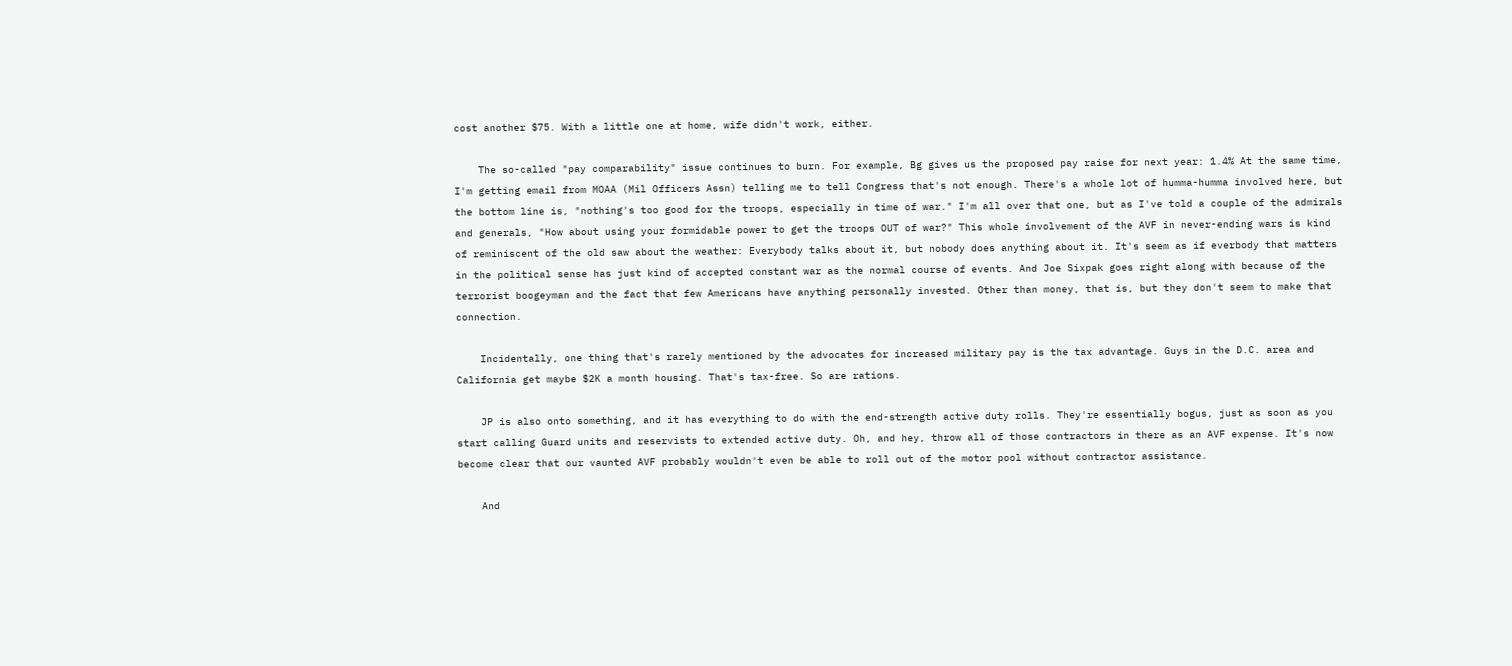cost another $75. With a little one at home, wife didn't work, either.

    The so-called "pay comparability" issue continues to burn. For example, Bg gives us the proposed pay raise for next year: 1.4% At the same time, I'm getting email from MOAA (Mil Officers Assn) telling me to tell Congress that's not enough. There's a whole lot of humma-humma involved here, but the bottom line is, "nothing's too good for the troops, especially in time of war." I'm all over that one, but as I've told a couple of the admirals and generals, "How about using your formidable power to get the troops OUT of war?" This whole involvement of the AVF in never-ending wars is kind of reminiscent of the old saw about the weather: Everybody talks about it, but nobody does anything about it. It's seem as if everbody that matters in the political sense has just kind of accepted constant war as the normal course of events. And Joe Sixpak goes right along with because of the terrorist boogeyman and the fact that few Americans have anything personally invested. Other than money, that is, but they don't seem to make that connection.

    Incidentally, one thing that's rarely mentioned by the advocates for increased military pay is the tax advantage. Guys in the D.C. area and California get maybe $2K a month housing. That's tax-free. So are rations.

    JP is also onto something, and it has everything to do with the end-strength active duty rolls. They're essentially bogus, just as soon as you start calling Guard units and reservists to extended active duty. Oh, and hey, throw all of those contractors in there as an AVF expense. It's now become clear that our vaunted AVF probably wouldn't even be able to roll out of the motor pool without contractor assistance.

    And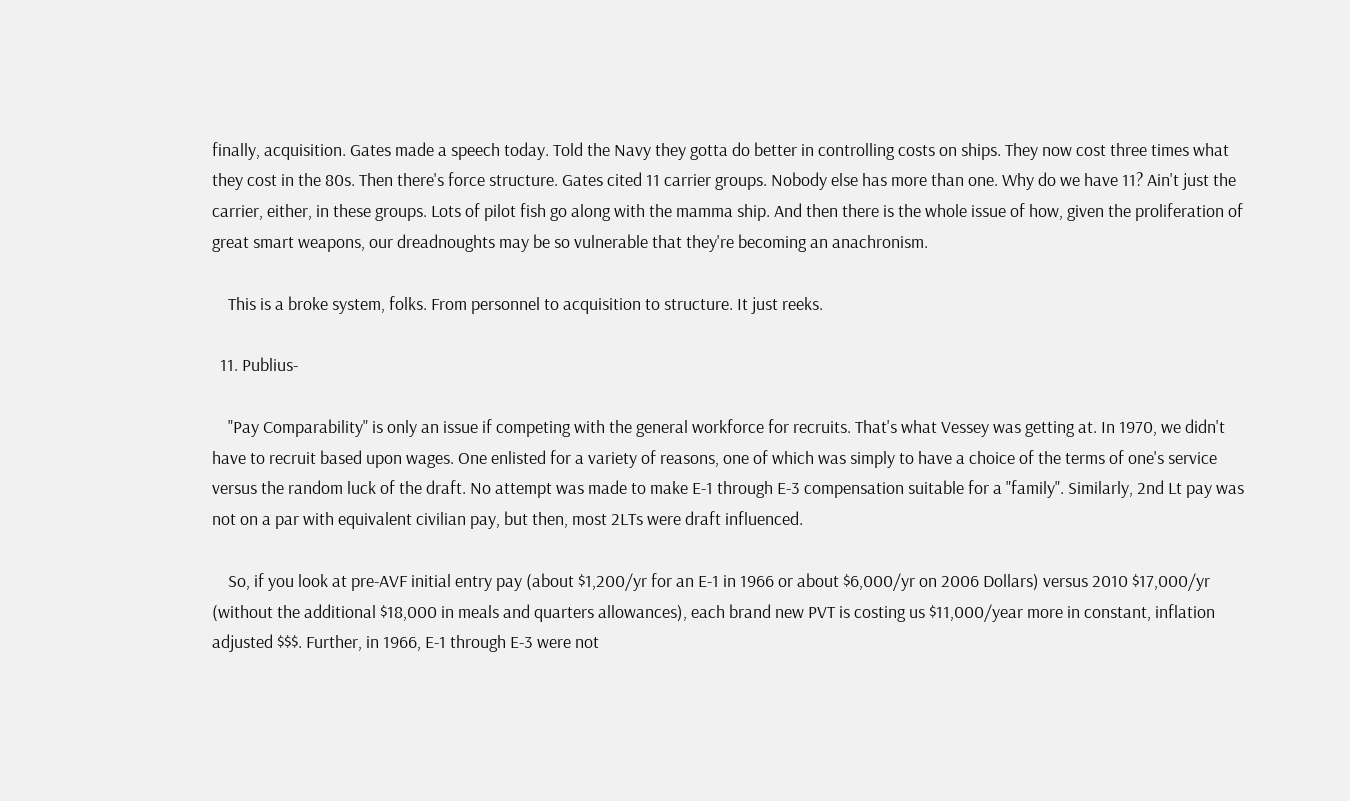finally, acquisition. Gates made a speech today. Told the Navy they gotta do better in controlling costs on ships. They now cost three times what they cost in the 80s. Then there's force structure. Gates cited 11 carrier groups. Nobody else has more than one. Why do we have 11? Ain't just the carrier, either, in these groups. Lots of pilot fish go along with the mamma ship. And then there is the whole issue of how, given the proliferation of great smart weapons, our dreadnoughts may be so vulnerable that they're becoming an anachronism.

    This is a broke system, folks. From personnel to acquisition to structure. It just reeks.

  11. Publius-

    "Pay Comparability" is only an issue if competing with the general workforce for recruits. That's what Vessey was getting at. In 1970, we didn't have to recruit based upon wages. One enlisted for a variety of reasons, one of which was simply to have a choice of the terms of one's service versus the random luck of the draft. No attempt was made to make E-1 through E-3 compensation suitable for a "family". Similarly, 2nd Lt pay was not on a par with equivalent civilian pay, but then, most 2LTs were draft influenced.

    So, if you look at pre-AVF initial entry pay (about $1,200/yr for an E-1 in 1966 or about $6,000/yr on 2006 Dollars) versus 2010 $17,000/yr (without the additional $18,000 in meals and quarters allowances), each brand new PVT is costing us $11,000/year more in constant, inflation adjusted $$$. Further, in 1966, E-1 through E-3 were not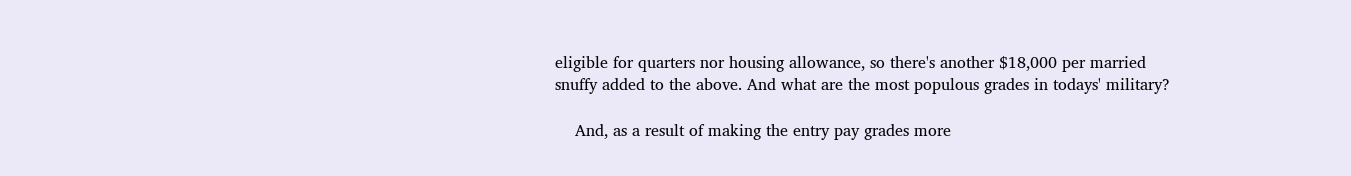eligible for quarters nor housing allowance, so there's another $18,000 per married snuffy added to the above. And what are the most populous grades in todays' military?

    And, as a result of making the entry pay grades more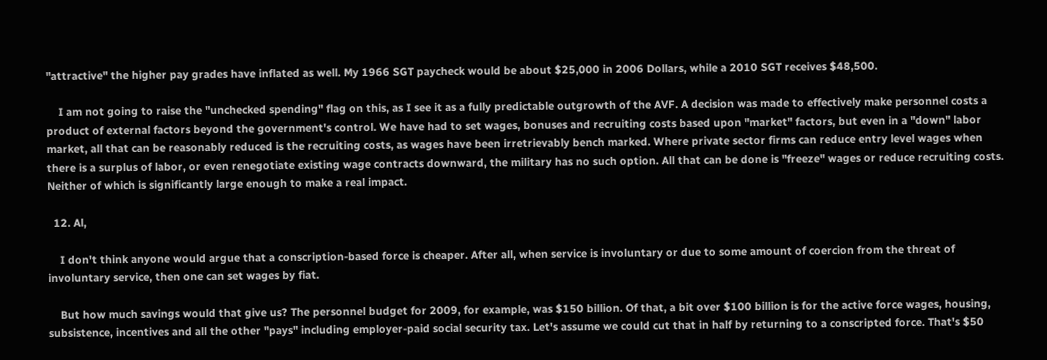"attractive" the higher pay grades have inflated as well. My 1966 SGT paycheck would be about $25,000 in 2006 Dollars, while a 2010 SGT receives $48,500.

    I am not going to raise the "unchecked spending" flag on this, as I see it as a fully predictable outgrowth of the AVF. A decision was made to effectively make personnel costs a product of external factors beyond the government's control. We have had to set wages, bonuses and recruiting costs based upon "market" factors, but even in a "down" labor market, all that can be reasonably reduced is the recruiting costs, as wages have been irretrievably bench marked. Where private sector firms can reduce entry level wages when there is a surplus of labor, or even renegotiate existing wage contracts downward, the military has no such option. All that can be done is "freeze" wages or reduce recruiting costs. Neither of which is significantly large enough to make a real impact.

  12. Al,

    I don't think anyone would argue that a conscription-based force is cheaper. After all, when service is involuntary or due to some amount of coercion from the threat of involuntary service, then one can set wages by fiat.

    But how much savings would that give us? The personnel budget for 2009, for example, was $150 billion. Of that, a bit over $100 billion is for the active force wages, housing, subsistence, incentives and all the other "pays" including employer-paid social security tax. Let's assume we could cut that in half by returning to a conscripted force. That's $50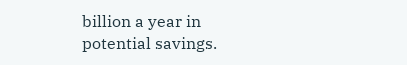billion a year in potential savings.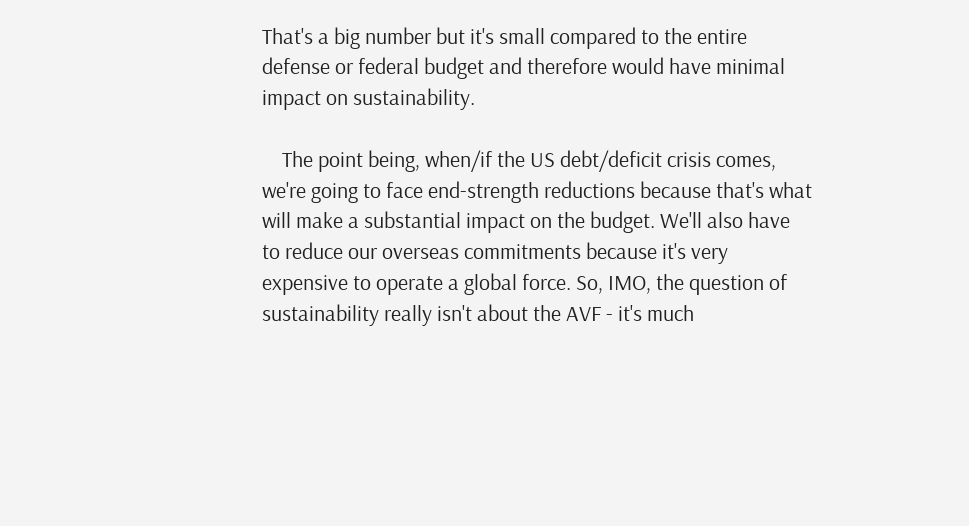That's a big number but it's small compared to the entire defense or federal budget and therefore would have minimal impact on sustainability.

    The point being, when/if the US debt/deficit crisis comes, we're going to face end-strength reductions because that's what will make a substantial impact on the budget. We'll also have to reduce our overseas commitments because it's very expensive to operate a global force. So, IMO, the question of sustainability really isn't about the AVF - it's much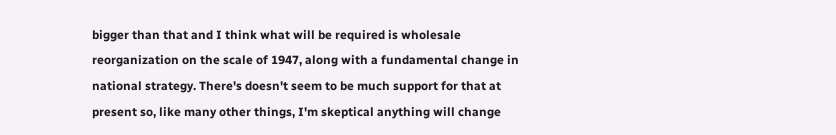bigger than that and I think what will be required is wholesale reorganization on the scale of 1947, along with a fundamental change in national strategy. There's doesn't seem to be much support for that at present so, like many other things, I'm skeptical anything will change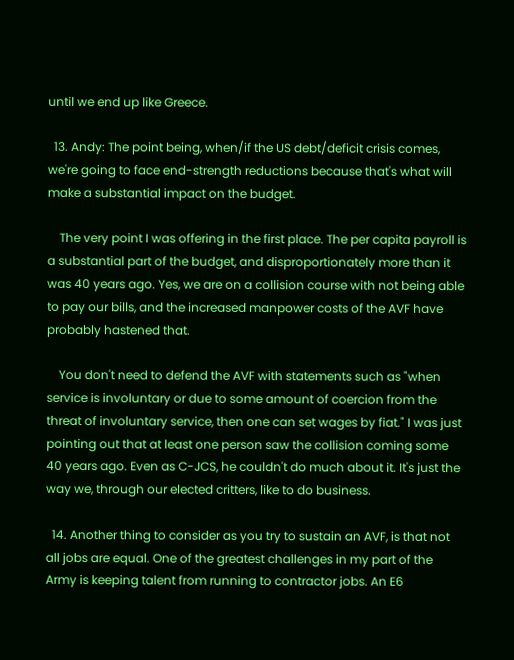until we end up like Greece.

  13. Andy: The point being, when/if the US debt/deficit crisis comes, we're going to face end-strength reductions because that's what will make a substantial impact on the budget.

    The very point I was offering in the first place. The per capita payroll is a substantial part of the budget, and disproportionately more than it was 40 years ago. Yes, we are on a collision course with not being able to pay our bills, and the increased manpower costs of the AVF have probably hastened that.

    You don't need to defend the AVF with statements such as "when service is involuntary or due to some amount of coercion from the threat of involuntary service, then one can set wages by fiat." I was just pointing out that at least one person saw the collision coming some 40 years ago. Even as C-JCS, he couldn't do much about it. It's just the way we, through our elected critters, like to do business.

  14. Another thing to consider as you try to sustain an AVF, is that not all jobs are equal. One of the greatest challenges in my part of the Army is keeping talent from running to contractor jobs. An E6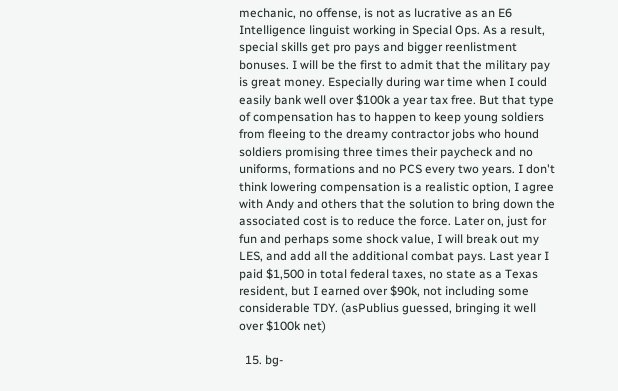mechanic, no offense, is not as lucrative as an E6 Intelligence linguist working in Special Ops. As a result, special skills get pro pays and bigger reenlistment bonuses. I will be the first to admit that the military pay is great money. Especially during war time when I could easily bank well over $100k a year tax free. But that type of compensation has to happen to keep young soldiers from fleeing to the dreamy contractor jobs who hound soldiers promising three times their paycheck and no uniforms, formations and no PCS every two years. I don't think lowering compensation is a realistic option, I agree with Andy and others that the solution to bring down the associated cost is to reduce the force. Later on, just for fun and perhaps some shock value, I will break out my LES, and add all the additional combat pays. Last year I paid $1,500 in total federal taxes, no state as a Texas resident, but I earned over $90k, not including some considerable TDY. (asPublius guessed, bringing it well over $100k net)

  15. bg-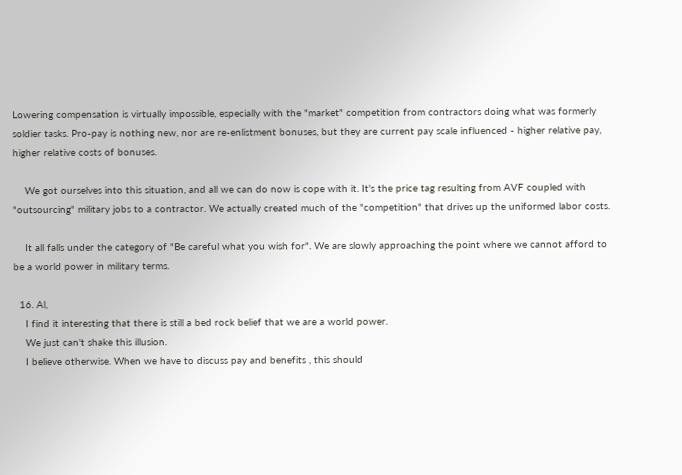Lowering compensation is virtually impossible, especially with the "market" competition from contractors doing what was formerly soldier tasks. Pro-pay is nothing new, nor are re-enlistment bonuses, but they are current pay scale influenced - higher relative pay, higher relative costs of bonuses.

    We got ourselves into this situation, and all we can do now is cope with it. It's the price tag resulting from AVF coupled with "outsourcing" military jobs to a contractor. We actually created much of the "competition" that drives up the uniformed labor costs.

    It all falls under the category of "Be careful what you wish for". We are slowly approaching the point where we cannot afford to be a world power in military terms.

  16. Al,
    I find it interesting that there is still a bed rock belief that we are a world power.
    We just can't shake this illusion.
    I believe otherwise. When we have to discuss pay and benefits , this should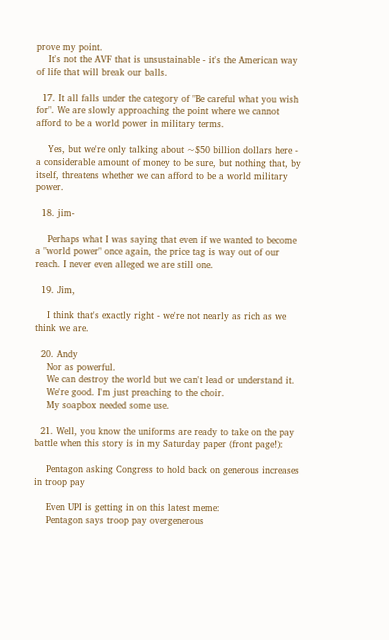prove my point.
    It's not the AVF that is unsustainable - it's the American way of life that will break our balls.

  17. It all falls under the category of "Be careful what you wish for". We are slowly approaching the point where we cannot afford to be a world power in military terms.

    Yes, but we're only talking about ~$50 billion dollars here - a considerable amount of money to be sure, but nothing that, by itself, threatens whether we can afford to be a world military power.

  18. jim-

    Perhaps what I was saying that even if we wanted to become a "world power" once again, the price tag is way out of our reach. I never even alleged we are still one.

  19. Jim,

    I think that's exactly right - we're not nearly as rich as we think we are.

  20. Andy
    Nor as powerful.
    We can destroy the world but we can't lead or understand it.
    We're good. I'm just preaching to the choir.
    My soapbox needed some use.

  21. Well, you know the uniforms are ready to take on the pay battle when this story is in my Saturday paper (front page!):

    Pentagon asking Congress to hold back on generous increases in troop pay

    Even UPI is getting in on this latest meme:
    Pentagon says troop pay overgenerous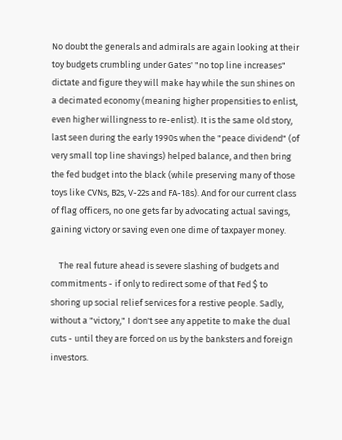No doubt the generals and admirals are again looking at their toy budgets crumbling under Gates' "no top line increases" dictate and figure they will make hay while the sun shines on a decimated economy (meaning higher propensities to enlist, even higher willingness to re-enlist). It is the same old story, last seen during the early 1990s when the "peace dividend" (of very small top line shavings) helped balance, and then bring the fed budget into the black (while preserving many of those toys like CVNs, B2s, V-22s and FA-18s). And for our current class of flag officers, no one gets far by advocating actual savings, gaining victory or saving even one dime of taxpayer money.

    The real future ahead is severe slashing of budgets and commitments - if only to redirect some of that Fed $ to shoring up social relief services for a restive people. Sadly, without a "victory," I don't see any appetite to make the dual cuts - until they are forced on us by the banksters and foreign investors.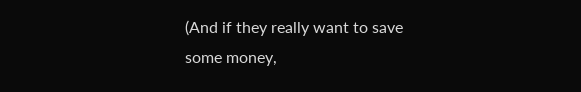(And if they really want to save some money,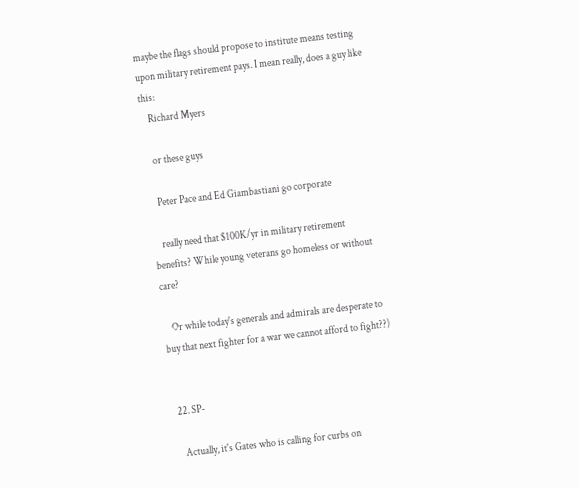maybe the flags should propose to institute means testing upon military retirement pays. I mean really, does a guy like this:
    Richard Myers

    or these guys

    Peter Pace and Ed Giambastiani go corporate

    really need that $100K/yr in military retirement benefits? While young veterans go homeless or without care?

    Or while today's generals and admirals are desperate to buy that next fighter for a war we cannot afford to fight??)


  22. SP-

    Actually, it's Gates who is calling for curbs on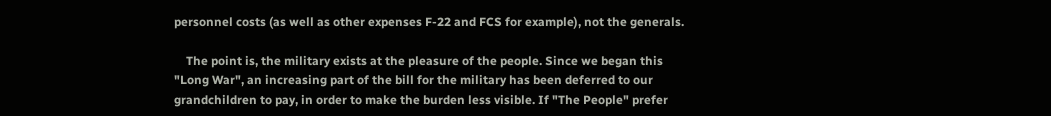personnel costs (as well as other expenses F-22 and FCS for example), not the generals.

    The point is, the military exists at the pleasure of the people. Since we began this "Long War", an increasing part of the bill for the military has been deferred to our grandchildren to pay, in order to make the burden less visible. If "The People" prefer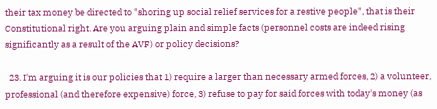their tax money be directed to "shoring up social relief services for a restive people", that is their Constitutional right. Are you arguing plain and simple facts (personnel costs are indeed rising significantly as a result of the AVF) or policy decisions?

  23. I'm arguing it is our policies that 1) require a larger than necessary armed forces, 2) a volunteer, professional (and therefore expensive) force, 3) refuse to pay for said forces with today's money (as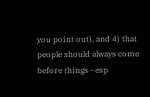you point out), and 4) that people should always come before things - esp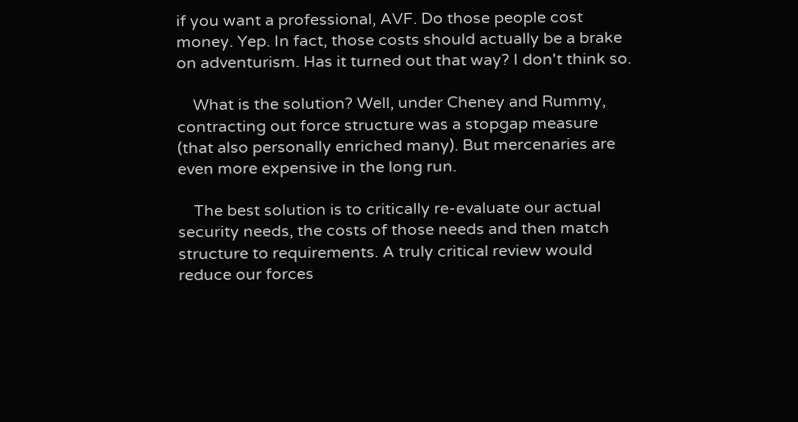if you want a professional, AVF. Do those people cost money. Yep. In fact, those costs should actually be a brake on adventurism. Has it turned out that way? I don't think so.

    What is the solution? Well, under Cheney and Rummy, contracting out force structure was a stopgap measure (that also personally enriched many). But mercenaries are even more expensive in the long run.

    The best solution is to critically re-evaluate our actual security needs, the costs of those needs and then match structure to requirements. A truly critical review would reduce our forces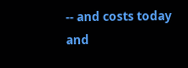-- and costs today and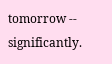tomorrow -- significantly.